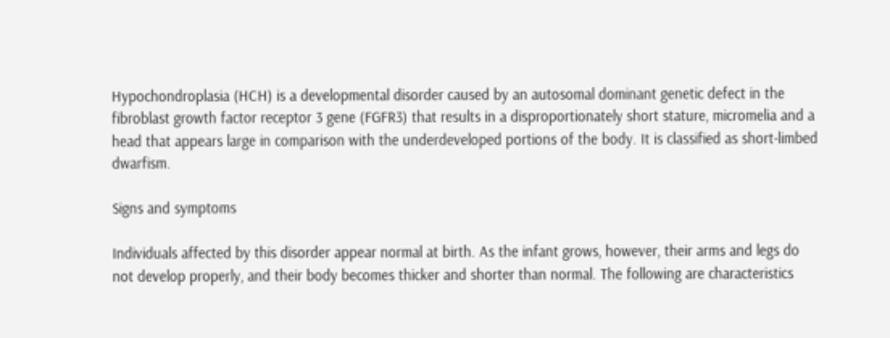Hypochondroplasia (HCH) is a developmental disorder caused by an autosomal dominant genetic defect in the fibroblast growth factor receptor 3 gene (FGFR3) that results in a disproportionately short stature, micromelia and a head that appears large in comparison with the underdeveloped portions of the body. It is classified as short-limbed dwarfism.

Signs and symptoms

Individuals affected by this disorder appear normal at birth. As the infant grows, however, their arms and legs do not develop properly, and their body becomes thicker and shorter than normal. The following are characteristics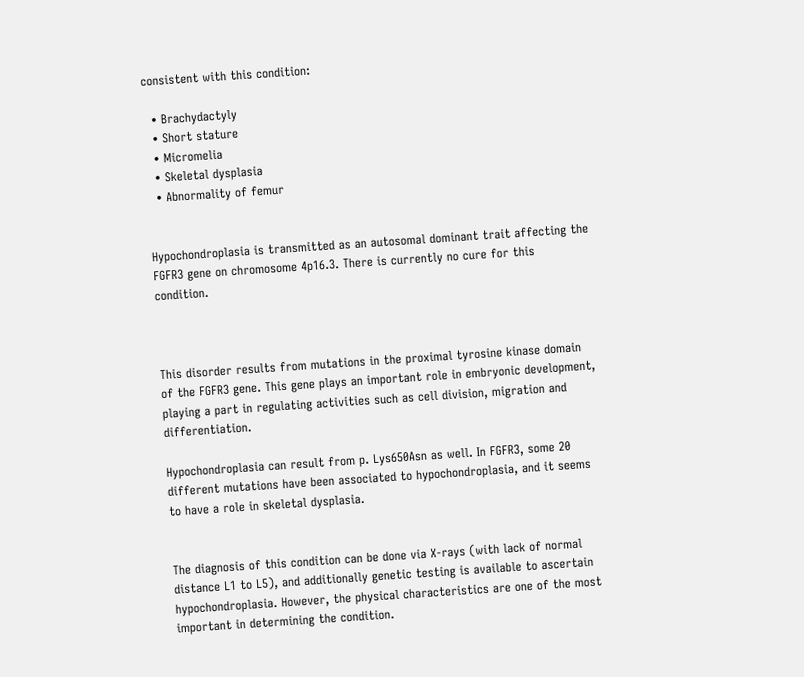consistent with this condition:

  • Brachydactyly
  • Short stature
  • Micromelia
  • Skeletal dysplasia
  • Abnormality of femur


Hypochondroplasia is transmitted as an autosomal dominant trait affecting the FGFR3 gene on chromosome 4p16.3. There is currently no cure for this condition.



This disorder results from mutations in the proximal tyrosine kinase domain of the FGFR3 gene. This gene plays an important role in embryonic development, playing a part in regulating activities such as cell division, migration and differentiation.

Hypochondroplasia can result from p. Lys650Asn as well. In FGFR3, some 20 different mutations have been associated to hypochondroplasia, and it seems to have a role in skeletal dysplasia.


The diagnosis of this condition can be done via X-rays (with lack of normal distance L1 to L5), and additionally genetic testing is available to ascertain hypochondroplasia. However, the physical characteristics are one of the most important in determining the condition.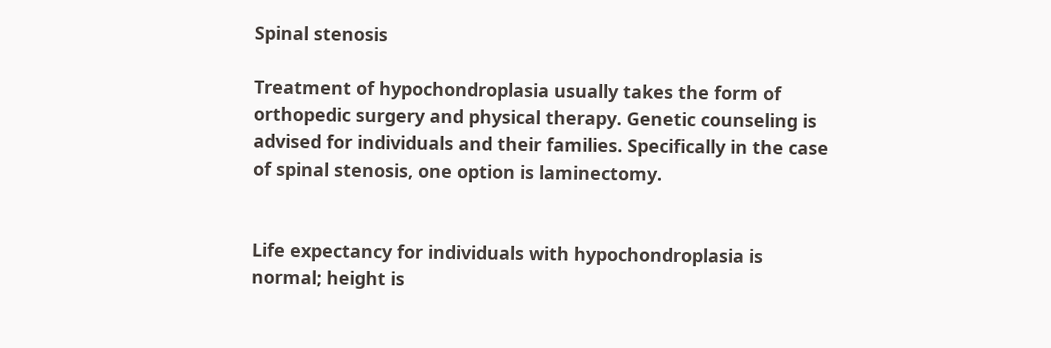Spinal stenosis

Treatment of hypochondroplasia usually takes the form of orthopedic surgery and physical therapy. Genetic counseling is advised for individuals and their families. Specifically in the case of spinal stenosis, one option is laminectomy.


Life expectancy for individuals with hypochondroplasia is normal; height is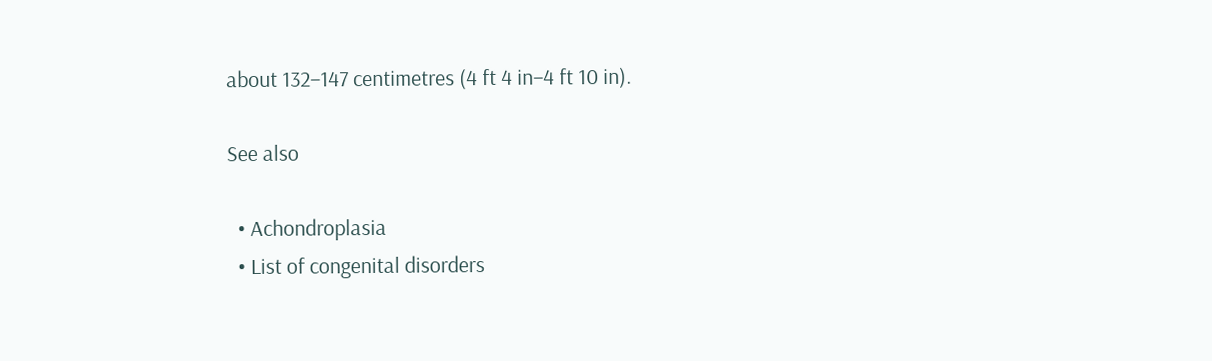about 132–147 centimetres (4 ft 4 in–4 ft 10 in).

See also

  • Achondroplasia
  • List of congenital disorders